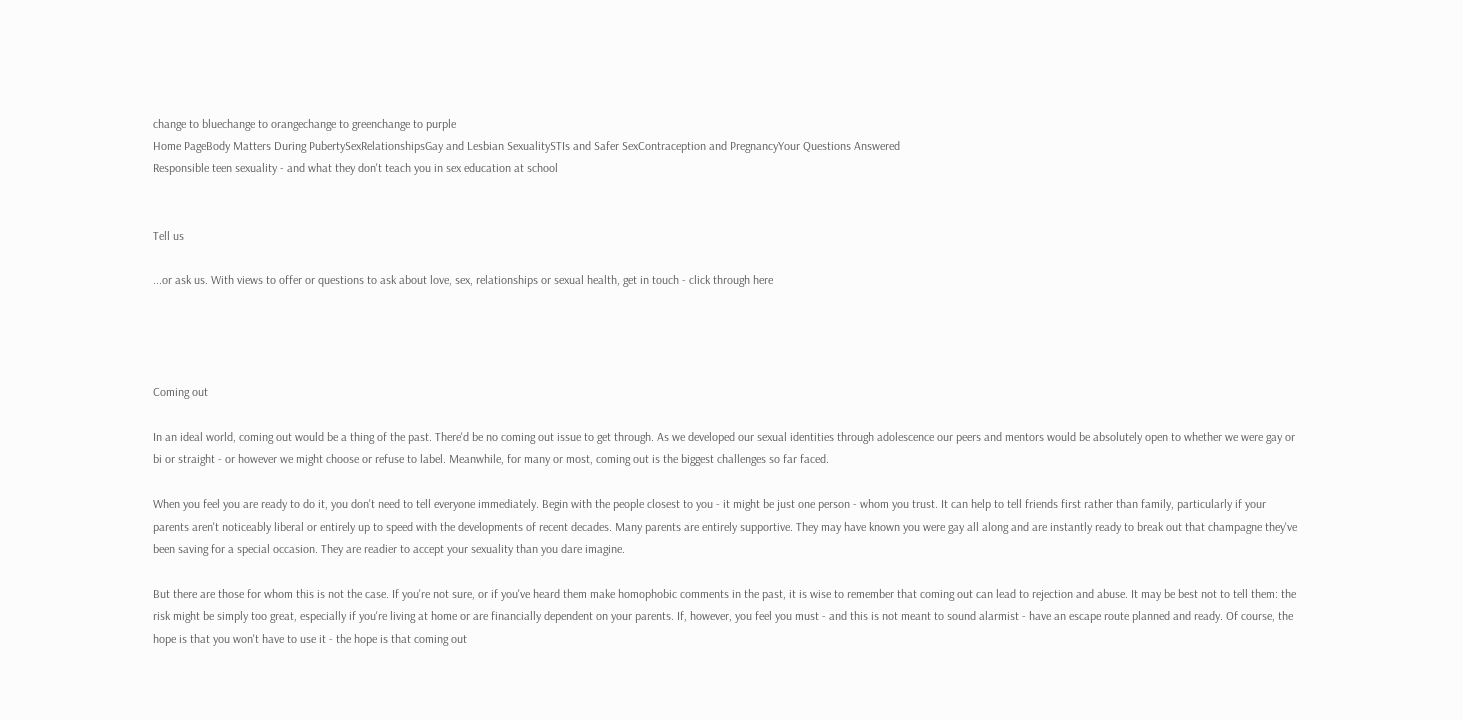change to bluechange to orangechange to greenchange to purple
Home PageBody Matters During PubertySexRelationshipsGay and Lesbian SexualitySTIs and Safer SexContraception and PregnancyYour Questions Answered
Responsible teen sexuality - and what they don't teach you in sex education at school


Tell us

...or ask us. With views to offer or questions to ask about love, sex, relationships or sexual health, get in touch - click through here




Coming out

In an ideal world, coming out would be a thing of the past. There'd be no coming out issue to get through. As we developed our sexual identities through adolescence our peers and mentors would be absolutely open to whether we were gay or bi or straight - or however we might choose or refuse to label. Meanwhile, for many or most, coming out is the biggest challenges so far faced.

When you feel you are ready to do it, you don't need to tell everyone immediately. Begin with the people closest to you - it might be just one person - whom you trust. It can help to tell friends first rather than family, particularly if your parents aren't noticeably liberal or entirely up to speed with the developments of recent decades. Many parents are entirely supportive. They may have known you were gay all along and are instantly ready to break out that champagne they've been saving for a special occasion. They are readier to accept your sexuality than you dare imagine.

But there are those for whom this is not the case. If you're not sure, or if you've heard them make homophobic comments in the past, it is wise to remember that coming out can lead to rejection and abuse. It may be best not to tell them: the risk might be simply too great, especially if you're living at home or are financially dependent on your parents. If, however, you feel you must - and this is not meant to sound alarmist - have an escape route planned and ready. Of course, the hope is that you won't have to use it - the hope is that coming out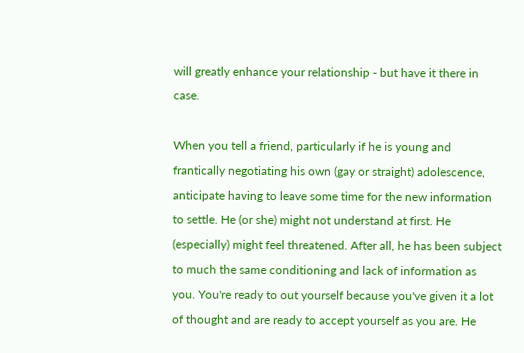will greatly enhance your relationship - but have it there in case.

When you tell a friend, particularly if he is young and frantically negotiating his own (gay or straight) adolescence, anticipate having to leave some time for the new information to settle. He (or she) might not understand at first. He (especially) might feel threatened. After all, he has been subject to much the same conditioning and lack of information as you. You're ready to out yourself because you've given it a lot of thought and are ready to accept yourself as you are. He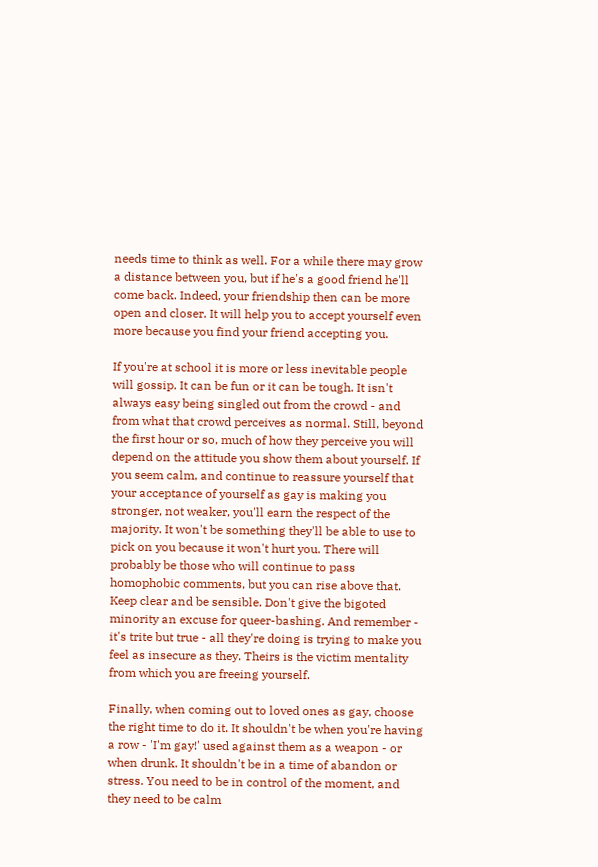needs time to think as well. For a while there may grow a distance between you, but if he's a good friend he'll come back. Indeed, your friendship then can be more open and closer. It will help you to accept yourself even more because you find your friend accepting you.

If you're at school it is more or less inevitable people will gossip. It can be fun or it can be tough. It isn't always easy being singled out from the crowd - and from what that crowd perceives as normal. Still, beyond the first hour or so, much of how they perceive you will depend on the attitude you show them about yourself. If you seem calm, and continue to reassure yourself that your acceptance of yourself as gay is making you stronger, not weaker, you'll earn the respect of the majority. It won't be something they'll be able to use to pick on you because it won't hurt you. There will probably be those who will continue to pass homophobic comments, but you can rise above that. Keep clear and be sensible. Don't give the bigoted minority an excuse for queer-bashing. And remember - it's trite but true - all they're doing is trying to make you feel as insecure as they. Theirs is the victim mentality from which you are freeing yourself.

Finally, when coming out to loved ones as gay, choose the right time to do it. It shouldn't be when you're having a row - 'I'm gay!' used against them as a weapon - or when drunk. It shouldn't be in a time of abandon or stress. You need to be in control of the moment, and they need to be calm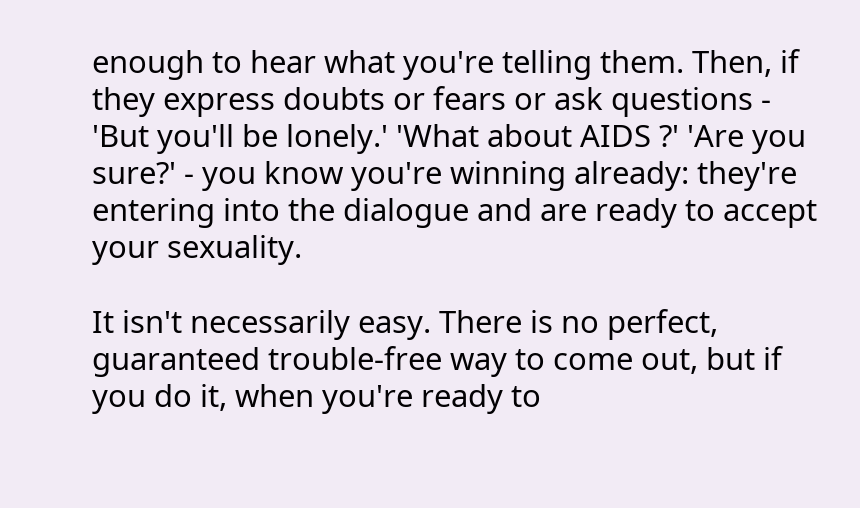enough to hear what you're telling them. Then, if they express doubts or fears or ask questions - 'But you'll be lonely.' 'What about AIDS ?' 'Are you sure?' - you know you're winning already: they're entering into the dialogue and are ready to accept your sexuality.

It isn't necessarily easy. There is no perfect, guaranteed trouble-free way to come out, but if you do it, when you're ready to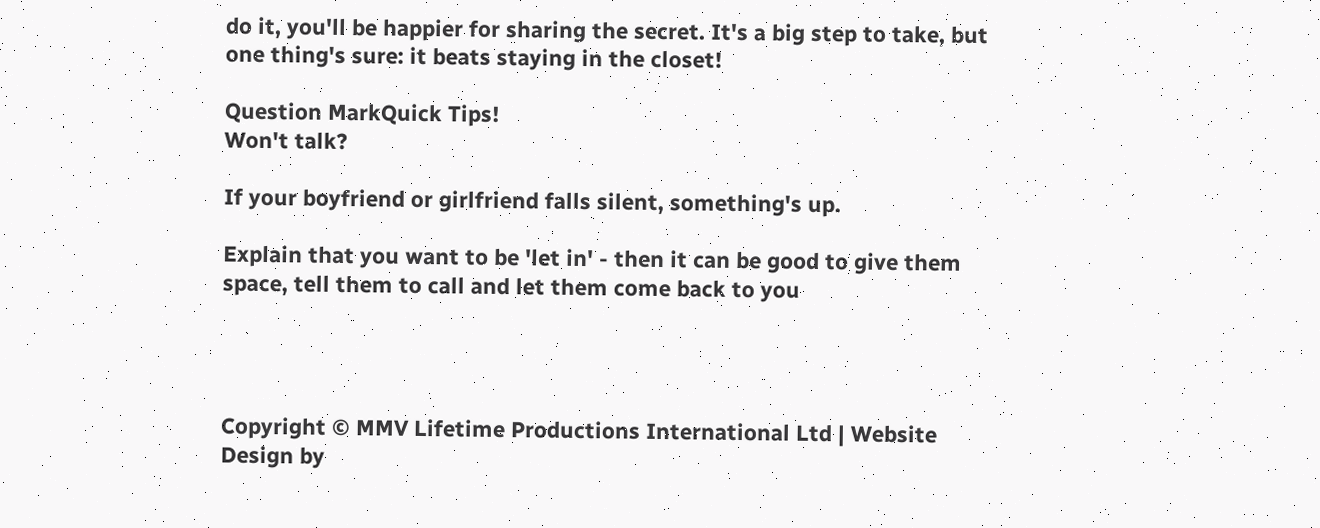do it, you'll be happier for sharing the secret. It's a big step to take, but one thing's sure: it beats staying in the closet!

Question MarkQuick Tips!
Won't talk?

If your boyfriend or girlfriend falls silent, something's up.

Explain that you want to be 'let in' - then it can be good to give them space, tell them to call and let them come back to you




Copyright © MMV Lifetime Productions International Ltd | Website Design by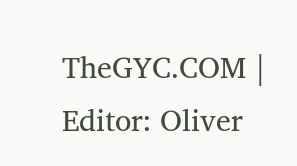TheGYC.COM | Editor: Oliver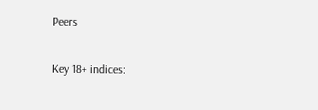Peers

Key 18+ indices: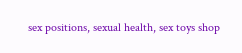sex positions, sexual health, sex toys shop